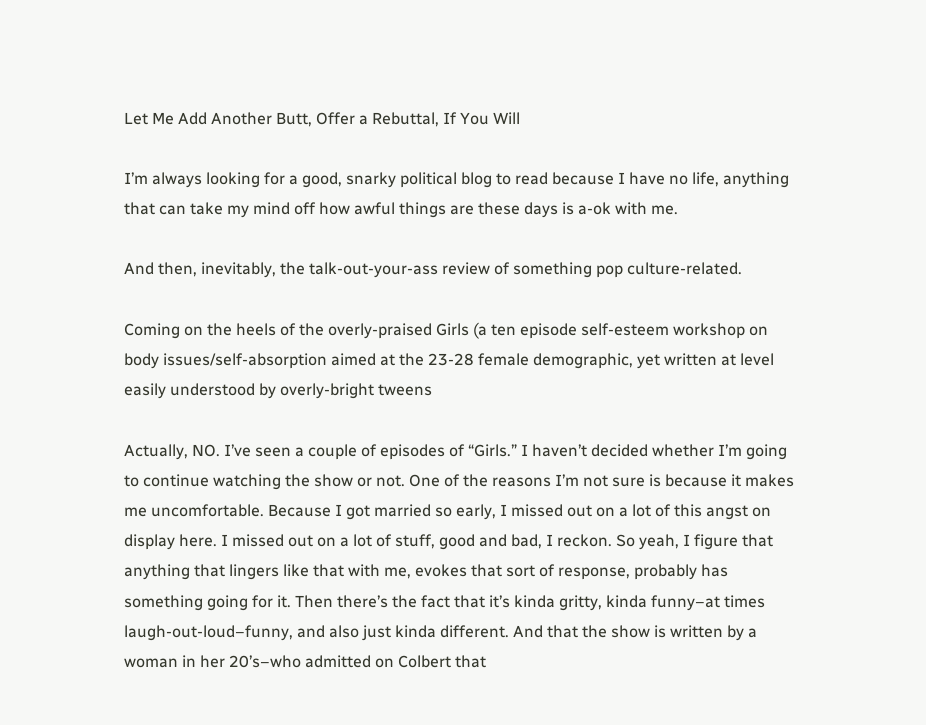Let Me Add Another Butt, Offer a Rebuttal, If You Will

I’m always looking for a good, snarky political blog to read because I have no life, anything that can take my mind off how awful things are these days is a-ok with me.

And then, inevitably, the talk-out-your-ass review of something pop culture-related.

Coming on the heels of the overly-praised Girls (a ten episode self-esteem workshop on body issues/self-absorption aimed at the 23-28 female demographic, yet written at level easily understood by overly-bright tweens

Actually, NO. I’ve seen a couple of episodes of “Girls.” I haven’t decided whether I’m going to continue watching the show or not. One of the reasons I’m not sure is because it makes me uncomfortable. Because I got married so early, I missed out on a lot of this angst on display here. I missed out on a lot of stuff, good and bad, I reckon. So yeah, I figure that anything that lingers like that with me, evokes that sort of response, probably has something going for it. Then there’s the fact that it’s kinda gritty, kinda funny–at times laugh-out-loud–funny, and also just kinda different. And that the show is written by a woman in her 20’s–who admitted on Colbert that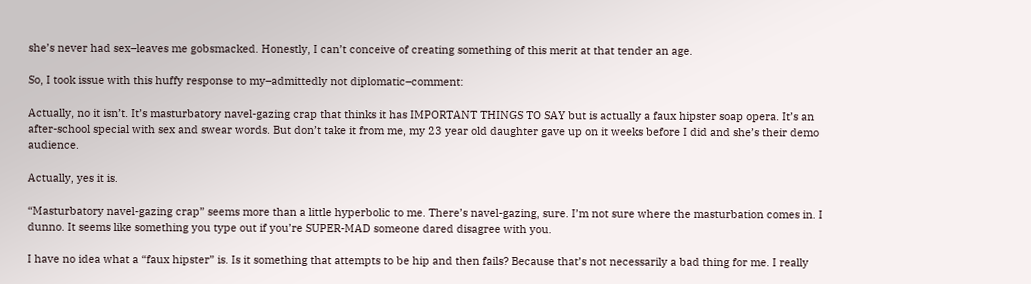she’s never had sex–leaves me gobsmacked. Honestly, I can’t conceive of creating something of this merit at that tender an age.

So, I took issue with this huffy response to my–admittedly not diplomatic–comment:

Actually, no it isn’t. It’s masturbatory navel-gazing crap that thinks it has IMPORTANT THINGS TO SAY but is actually a faux hipster soap opera. It’s an after-school special with sex and swear words. But don’t take it from me, my 23 year old daughter gave up on it weeks before I did and she’s their demo audience.

Actually, yes it is.

“Masturbatory navel-gazing crap” seems more than a little hyperbolic to me. There’s navel-gazing, sure. I’m not sure where the masturbation comes in. I dunno. It seems like something you type out if you’re SUPER-MAD someone dared disagree with you.

I have no idea what a “faux hipster” is. Is it something that attempts to be hip and then fails? Because that’s not necessarily a bad thing for me. I really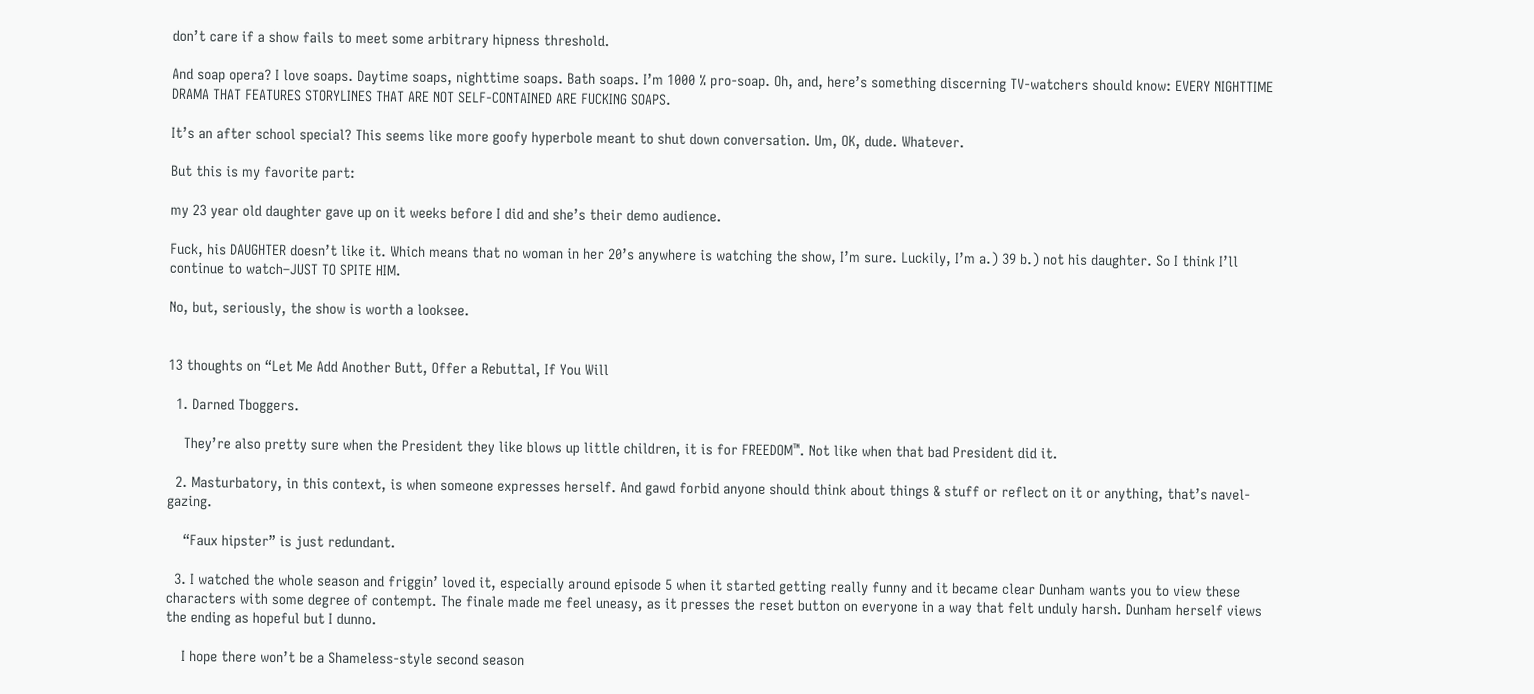don’t care if a show fails to meet some arbitrary hipness threshold.

And soap opera? I love soaps. Daytime soaps, nighttime soaps. Bath soaps. I’m 1000 % pro-soap. Oh, and, here’s something discerning TV-watchers should know: EVERY NIGHTTIME DRAMA THAT FEATURES STORYLINES THAT ARE NOT SELF-CONTAINED ARE FUCKING SOAPS.

It’s an after school special? This seems like more goofy hyperbole meant to shut down conversation. Um, OK, dude. Whatever.

But this is my favorite part:

my 23 year old daughter gave up on it weeks before I did and she’s their demo audience.

Fuck, his DAUGHTER doesn’t like it. Which means that no woman in her 20’s anywhere is watching the show, I’m sure. Luckily, I’m a.) 39 b.) not his daughter. So I think I’ll continue to watch–JUST TO SPITE HIM.

No, but, seriously, the show is worth a looksee.


13 thoughts on “Let Me Add Another Butt, Offer a Rebuttal, If You Will

  1. Darned Tboggers.

    They’re also pretty sure when the President they like blows up little children, it is for FREEDOM™. Not like when that bad President did it.

  2. Masturbatory, in this context, is when someone expresses herself. And gawd forbid anyone should think about things & stuff or reflect on it or anything, that’s navel-gazing.

    “Faux hipster” is just redundant.

  3. I watched the whole season and friggin’ loved it, especially around episode 5 when it started getting really funny and it became clear Dunham wants you to view these characters with some degree of contempt. The finale made me feel uneasy, as it presses the reset button on everyone in a way that felt unduly harsh. Dunham herself views the ending as hopeful but I dunno.

    I hope there won’t be a Shameless-style second season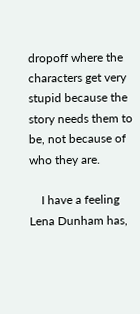dropoff where the characters get very stupid because the story needs them to be, not because of who they are.

    I have a feeling Lena Dunham has,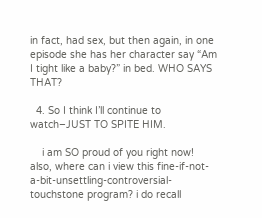in fact, had sex, but then again, in one episode she has her character say “Am I tight like a baby?” in bed. WHO SAYS THAT?

  4. So I think I’ll continue to watch–JUST TO SPITE HIM.

    i am SO proud of you right now! also, where can i view this fine-if-not-a-bit-unsettling-controversial-touchstone program? i do recall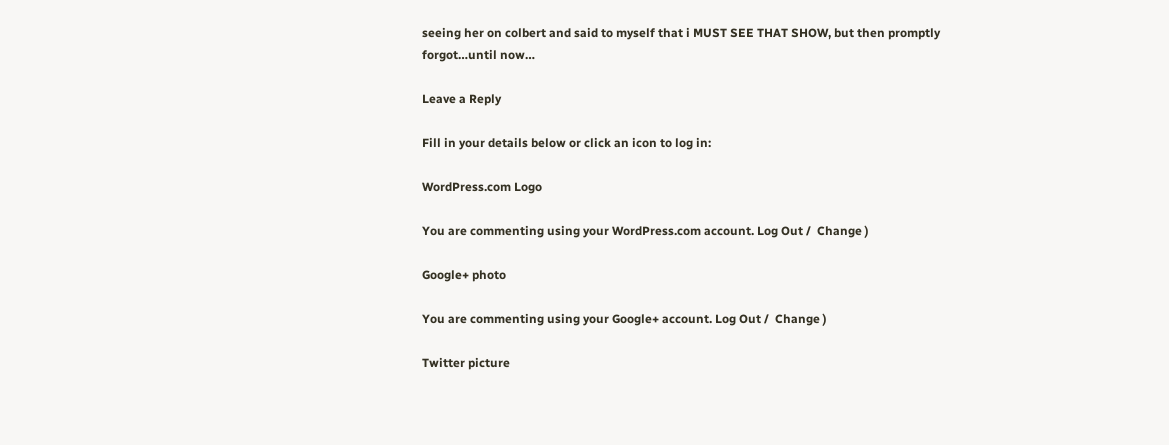seeing her on colbert and said to myself that i MUST SEE THAT SHOW, but then promptly forgot…until now…

Leave a Reply

Fill in your details below or click an icon to log in:

WordPress.com Logo

You are commenting using your WordPress.com account. Log Out /  Change )

Google+ photo

You are commenting using your Google+ account. Log Out /  Change )

Twitter picture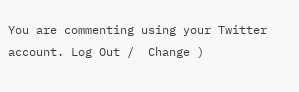You are commenting using your Twitter account. Log Out /  Change )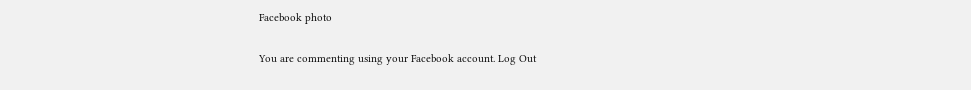Facebook photo

You are commenting using your Facebook account. Log Out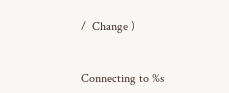/  Change )


Connecting to %s